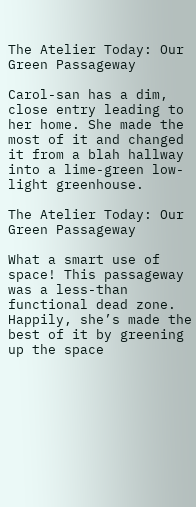The Atelier Today: Our Green Passageway

Carol-san has a dim, close entry leading to her home. She made the most of it and changed it from a blah hallway into a lime-green low-light greenhouse.

The Atelier Today: Our Green Passageway

What a smart use of space! This passageway was a less-than functional dead zone. Happily, she’s made the best of it by greening up the space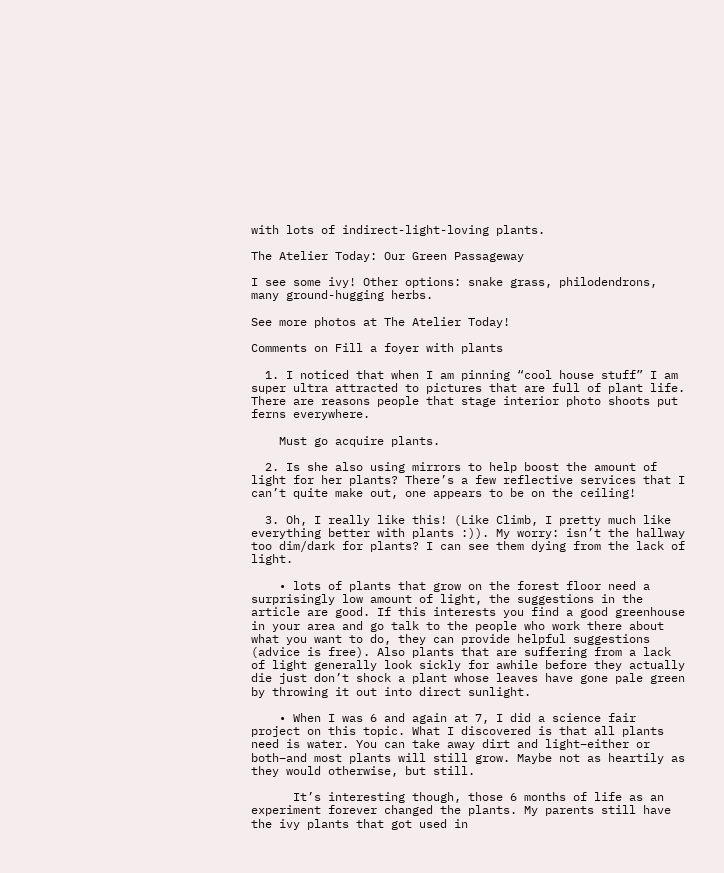with lots of indirect-light-loving plants.

The Atelier Today: Our Green Passageway

I see some ivy! Other options: snake grass, philodendrons, many ground-hugging herbs.

See more photos at The Atelier Today!

Comments on Fill a foyer with plants

  1. I noticed that when I am pinning “cool house stuff” I am super ultra attracted to pictures that are full of plant life. There are reasons people that stage interior photo shoots put ferns everywhere.

    Must go acquire plants.

  2. Is she also using mirrors to help boost the amount of light for her plants? There’s a few reflective services that I can’t quite make out, one appears to be on the ceiling!

  3. Oh, I really like this! (Like Climb, I pretty much like everything better with plants :)). My worry: isn’t the hallway too dim/dark for plants? I can see them dying from the lack of light.

    • lots of plants that grow on the forest floor need a surprisingly low amount of light, the suggestions in the article are good. If this interests you find a good greenhouse in your area and go talk to the people who work there about what you want to do, they can provide helpful suggestions (advice is free). Also plants that are suffering from a lack of light generally look sickly for awhile before they actually die just don’t shock a plant whose leaves have gone pale green by throwing it out into direct sunlight.

    • When I was 6 and again at 7, I did a science fair project on this topic. What I discovered is that all plants need is water. You can take away dirt and light–either or both–and most plants will still grow. Maybe not as heartily as they would otherwise, but still.

      It’s interesting though, those 6 months of life as an experiment forever changed the plants. My parents still have the ivy plants that got used in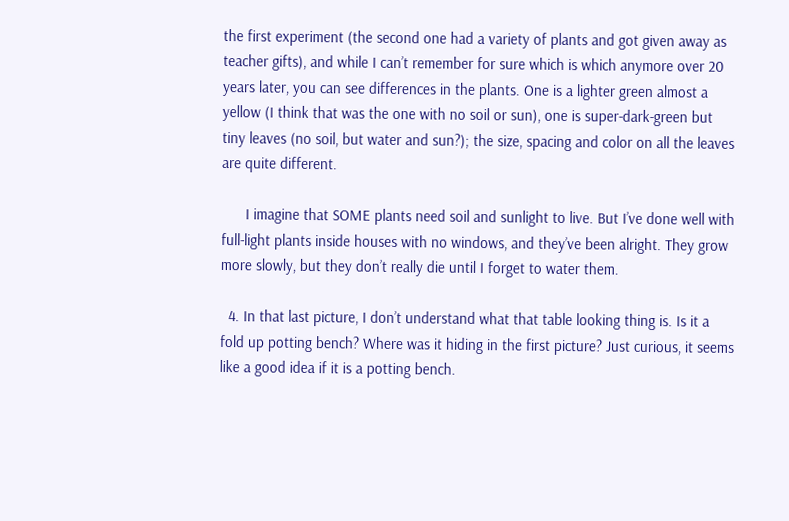the first experiment (the second one had a variety of plants and got given away as teacher gifts), and while I can’t remember for sure which is which anymore over 20 years later, you can see differences in the plants. One is a lighter green almost a yellow (I think that was the one with no soil or sun), one is super-dark-green but tiny leaves (no soil, but water and sun?); the size, spacing and color on all the leaves are quite different.

      I imagine that SOME plants need soil and sunlight to live. But I’ve done well with full-light plants inside houses with no windows, and they’ve been alright. They grow more slowly, but they don’t really die until I forget to water them.

  4. In that last picture, I don’t understand what that table looking thing is. Is it a fold up potting bench? Where was it hiding in the first picture? Just curious, it seems like a good idea if it is a potting bench.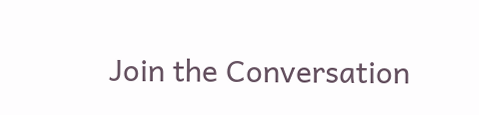Join the Conversation